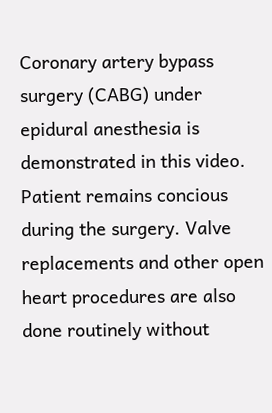Coronary artery bypass surgery (CABG) under epidural anesthesia is demonstrated in this video. Patient remains concious during the surgery. Valve replacements and other open heart procedures are also done routinely without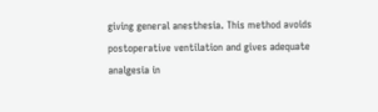giving general anesthesia. This method avoids postoperative ventilation and gives adequate analgesia in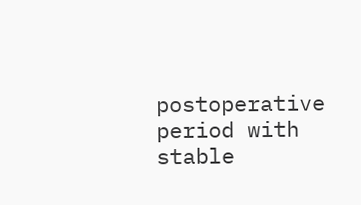postoperative period with stable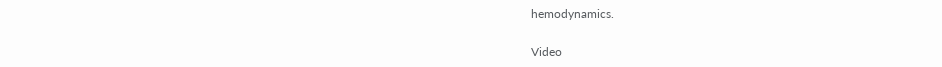hemodynamics.

Video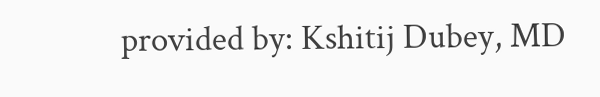provided by: Kshitij Dubey, MD